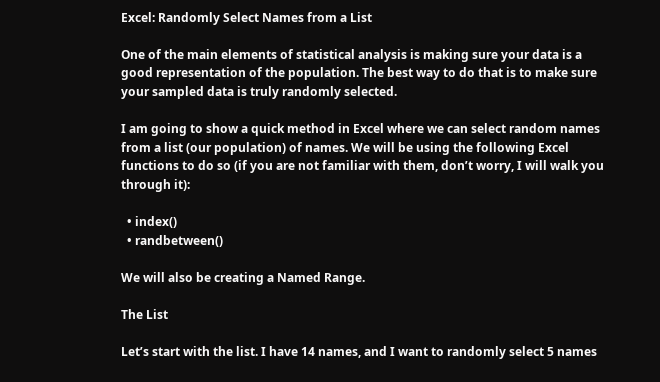Excel: Randomly Select Names from a List

One of the main elements of statistical analysis is making sure your data is a good representation of the population. The best way to do that is to make sure your sampled data is truly randomly selected.

I am going to show a quick method in Excel where we can select random names from a list (our population) of names. We will be using the following Excel functions to do so (if you are not familiar with them, don’t worry, I will walk you through it):

  • index()
  • randbetween()

We will also be creating a Named Range.

The List

Let’s start with the list. I have 14 names, and I want to randomly select 5 names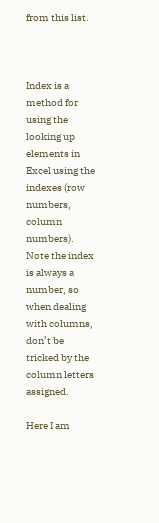from this list.



Index is a method for using the looking up elements in Excel using the indexes (row numbers, column numbers). Note the index is always a number, so when dealing with columns, don’t be tricked by the column letters assigned.

Here I am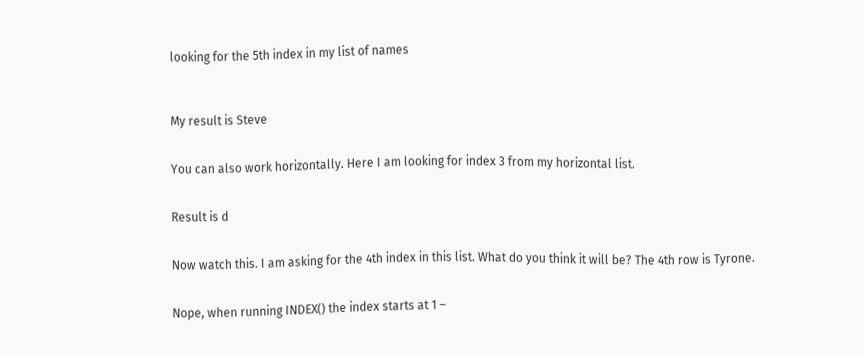looking for the 5th index in my list of names



My result is Steve


You can also work horizontally. Here I am looking for index 3 from my horizontal list.


Result is d


Now watch this. I am asking for the 4th index in this list. What do you think it will be? The 4th row is Tyrone.


Nope, when running INDEX() the index starts at 1 –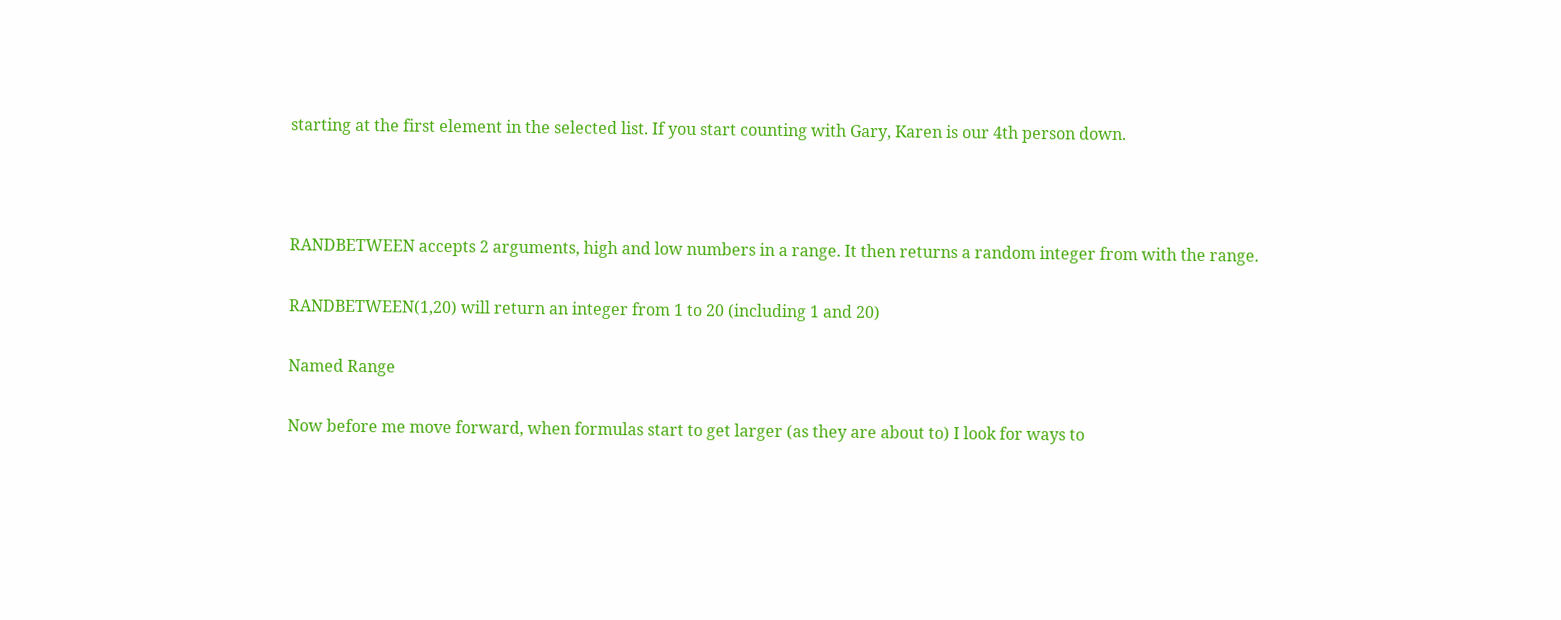starting at the first element in the selected list. If you start counting with Gary, Karen is our 4th person down.



RANDBETWEEN accepts 2 arguments, high and low numbers in a range. It then returns a random integer from with the range.

RANDBETWEEN(1,20) will return an integer from 1 to 20 (including 1 and 20)

Named Range

Now before me move forward, when formulas start to get larger (as they are about to) I look for ways to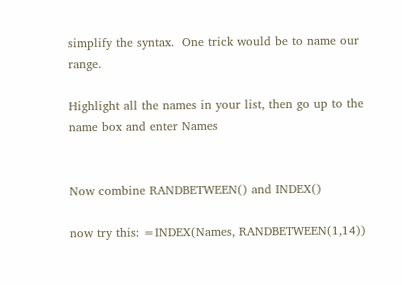simplify the syntax.  One trick would be to name our range.

Highlight all the names in your list, then go up to the name box and enter Names


Now combine RANDBETWEEN() and INDEX()

now try this: =INDEX(Names, RANDBETWEEN(1,14))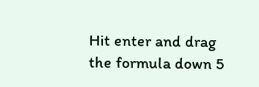Hit enter and drag the formula down 5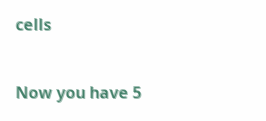cells


Now you have 5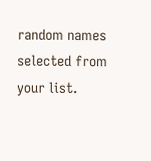random names selected from your list.